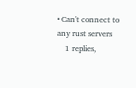• Can't connect to any rust servers
    1 replies,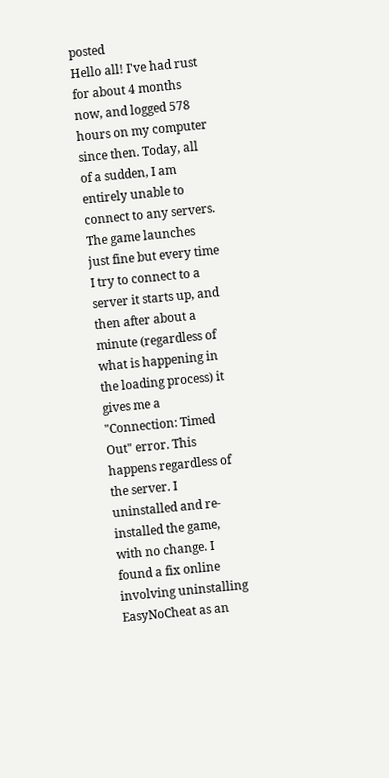posted
Hello all! I've had rust for about 4 months now, and logged 578 hours on my computer since then. Today, all of a sudden, I am entirely unable to connect to any servers. The game launches just fine but every time I try to connect to a server it starts up, and then after about a minute (regardless of what is happening in the loading process) it gives me a "Connection: Timed Out" error. This happens regardless of the server. I uninstalled and re-installed the game, with no change. I found a fix online involving uninstalling EasyNoCheat as an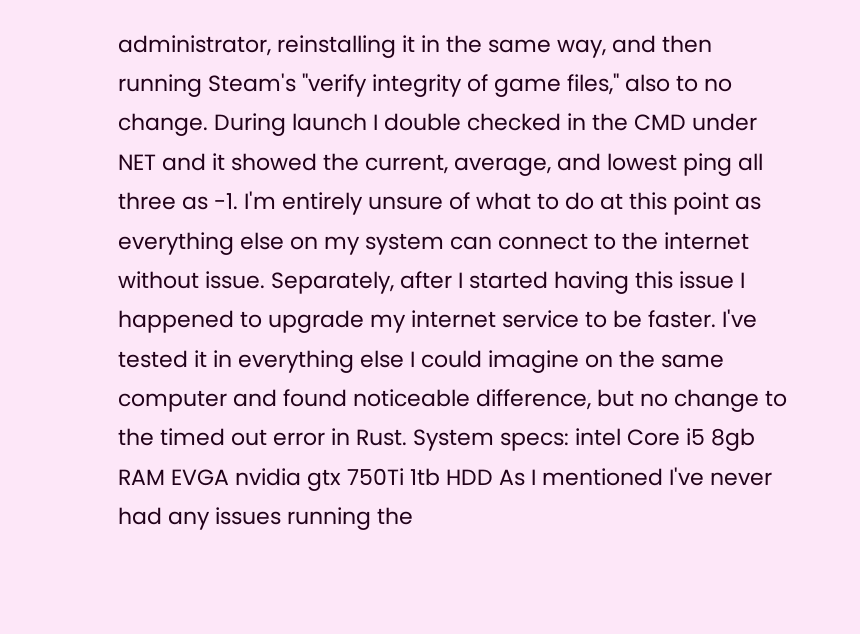administrator, reinstalling it in the same way, and then running Steam's "verify integrity of game files," also to no change. During launch I double checked in the CMD under NET and it showed the current, average, and lowest ping all three as -1. I'm entirely unsure of what to do at this point as everything else on my system can connect to the internet without issue. Separately, after I started having this issue I happened to upgrade my internet service to be faster. I've tested it in everything else I could imagine on the same computer and found noticeable difference, but no change to the timed out error in Rust. System specs: intel Core i5 8gb RAM EVGA nvidia gtx 750Ti 1tb HDD As I mentioned I've never had any issues running the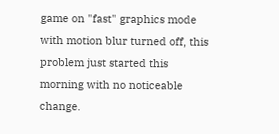game on "fast" graphics mode with motion blur turned off, this problem just started this morning with no noticeable change.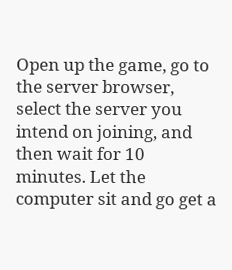Open up the game, go to the server browser, select the server you intend on joining, and then wait for 10 minutes. Let the computer sit and go get a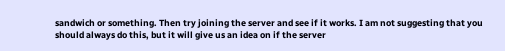sandwich or something. Then try joining the server and see if it works. I am not suggesting that you should always do this, but it will give us an idea on if the server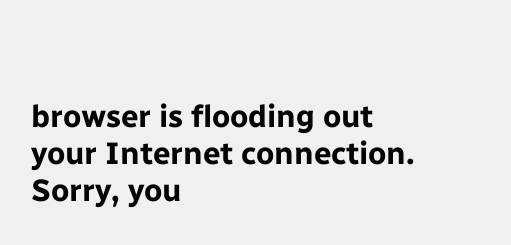browser is flooding out your Internet connection.
Sorry, you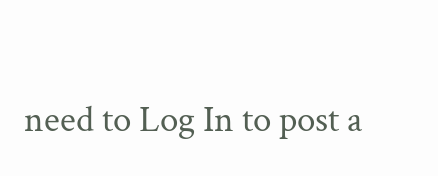need to Log In to post a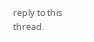reply to this thread.